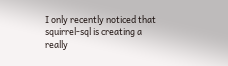I only recently noticed that squirrel-sql is creating a really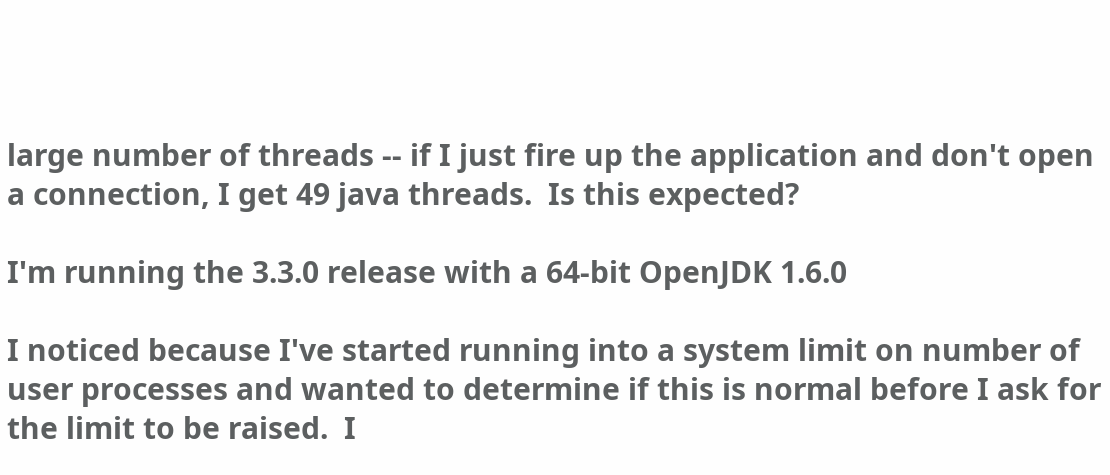large number of threads -- if I just fire up the application and don't open a connection, I get 49 java threads.  Is this expected?

I'm running the 3.3.0 release with a 64-bit OpenJDK 1.6.0

I noticed because I've started running into a system limit on number of user processes and wanted to determine if this is normal before I ask for the limit to be raised.  I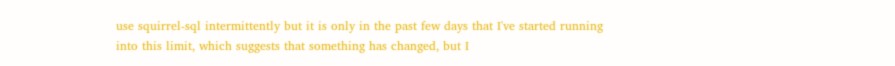use squirrel-sql intermittently but it is only in the past few days that I've started running into this limit, which suggests that something has changed, but I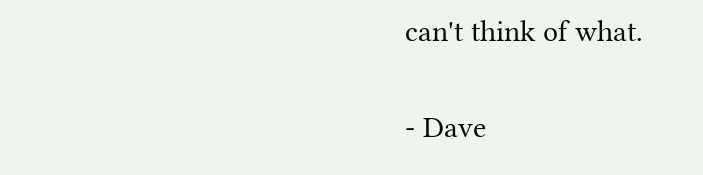can't think of what.

- Dave